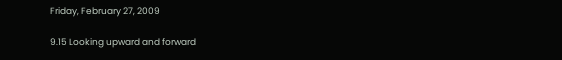Friday, February 27, 2009

9.15 Looking upward and forward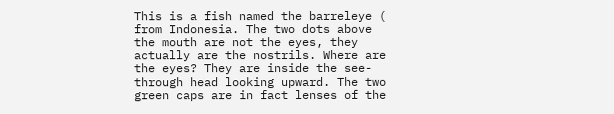This is a fish named the barreleye ( from Indonesia. The two dots above the mouth are not the eyes, they actually are the nostrils. Where are the eyes? They are inside the see-through head looking upward. The two green caps are in fact lenses of the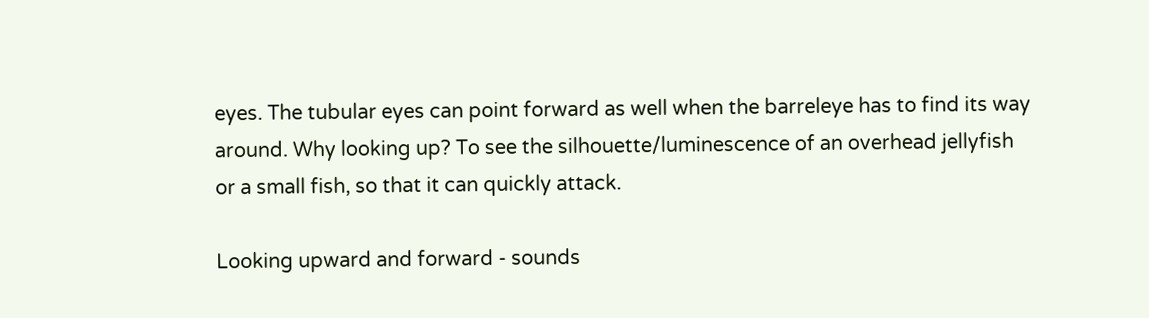eyes. The tubular eyes can point forward as well when the barreleye has to find its way around. Why looking up? To see the silhouette/luminescence of an overhead jellyfish or a small fish, so that it can quickly attack.

Looking upward and forward - sounds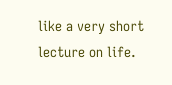like a very short lecture on life.